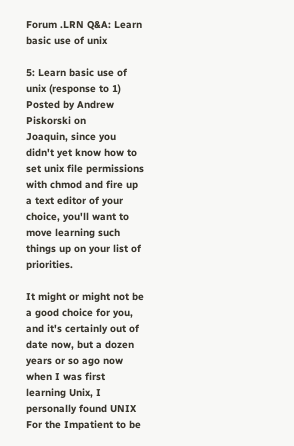Forum .LRN Q&A: Learn basic use of unix

5: Learn basic use of unix (response to 1)
Posted by Andrew Piskorski on
Joaquin, since you didn't yet know how to set unix file permissions with chmod and fire up a text editor of your choice, you'll want to move learning such things up on your list of priorities.

It might or might not be a good choice for you, and it's certainly out of date now, but a dozen years or so ago now when I was first learning Unix, I personally found UNIX For the Impatient to be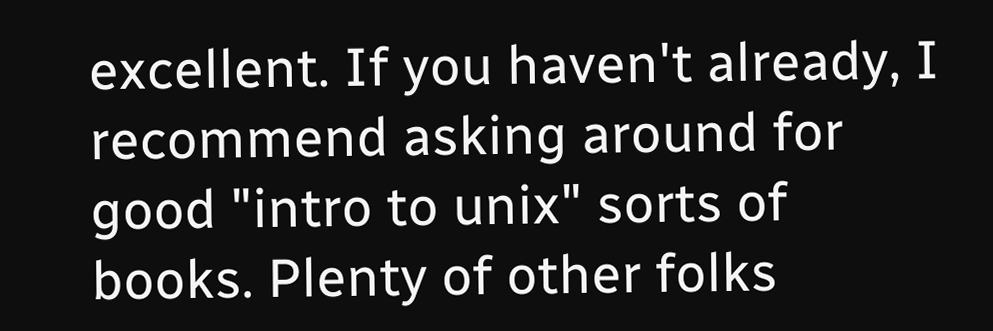excellent. If you haven't already, I recommend asking around for good "intro to unix" sorts of books. Plenty of other folks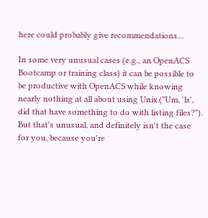here could probably give recommendations...

In some very unusual cases (e.g., an OpenACS Bootcamp or training class) it can be possible to be productive with OpenACS while knowing nearly nothing at all about using Unix ("Um, 'ls', did that have something to do with listing files?"). But that's unusual, and definitely isn't the case for you, because you're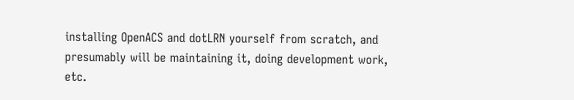installing OpenACS and dotLRN yourself from scratch, and presumably will be maintaining it, doing development work, etc.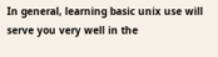In general, learning basic unix use will serve you very well in the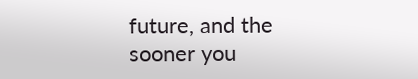future, and the sooner you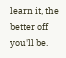learn it, the better off you'll be.